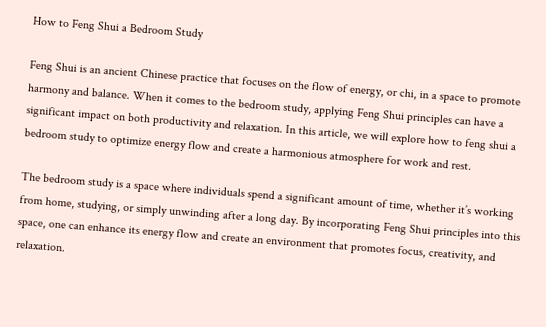How to Feng Shui a Bedroom Study

Feng Shui is an ancient Chinese practice that focuses on the flow of energy, or chi, in a space to promote harmony and balance. When it comes to the bedroom study, applying Feng Shui principles can have a significant impact on both productivity and relaxation. In this article, we will explore how to feng shui a bedroom study to optimize energy flow and create a harmonious atmosphere for work and rest.

The bedroom study is a space where individuals spend a significant amount of time, whether it’s working from home, studying, or simply unwinding after a long day. By incorporating Feng Shui principles into this space, one can enhance its energy flow and create an environment that promotes focus, creativity, and relaxation.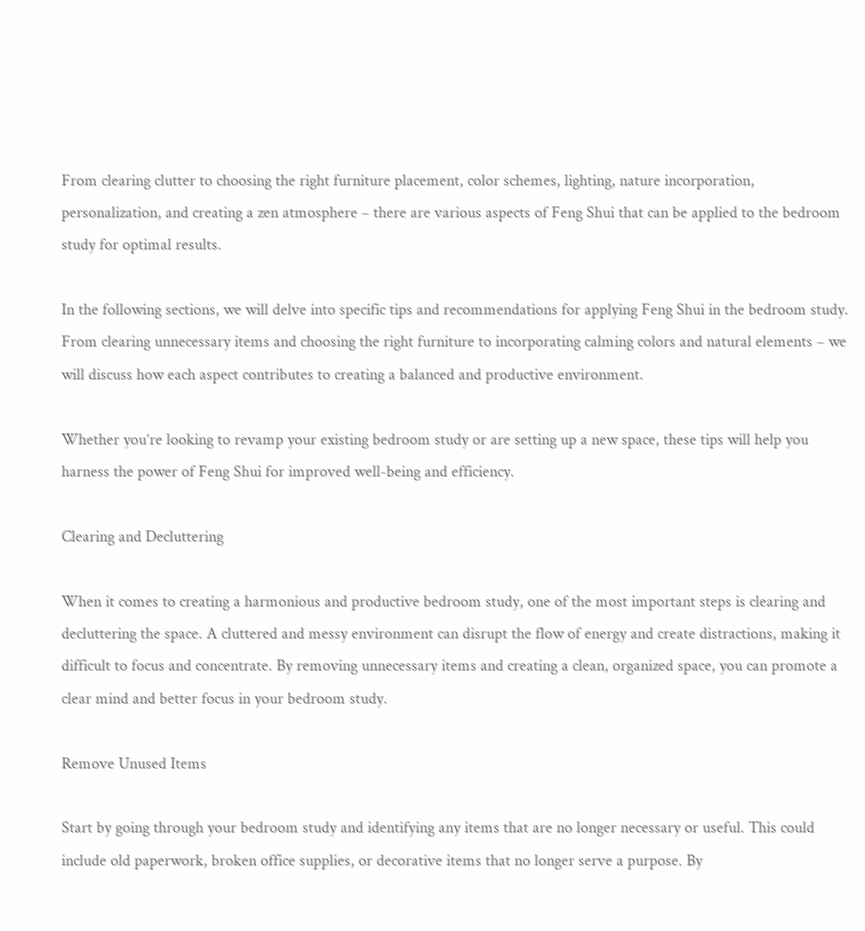From clearing clutter to choosing the right furniture placement, color schemes, lighting, nature incorporation, personalization, and creating a zen atmosphere – there are various aspects of Feng Shui that can be applied to the bedroom study for optimal results.

In the following sections, we will delve into specific tips and recommendations for applying Feng Shui in the bedroom study. From clearing unnecessary items and choosing the right furniture to incorporating calming colors and natural elements – we will discuss how each aspect contributes to creating a balanced and productive environment.

Whether you’re looking to revamp your existing bedroom study or are setting up a new space, these tips will help you harness the power of Feng Shui for improved well-being and efficiency.

Clearing and Decluttering

When it comes to creating a harmonious and productive bedroom study, one of the most important steps is clearing and decluttering the space. A cluttered and messy environment can disrupt the flow of energy and create distractions, making it difficult to focus and concentrate. By removing unnecessary items and creating a clean, organized space, you can promote a clear mind and better focus in your bedroom study.

Remove Unused Items

Start by going through your bedroom study and identifying any items that are no longer necessary or useful. This could include old paperwork, broken office supplies, or decorative items that no longer serve a purpose. By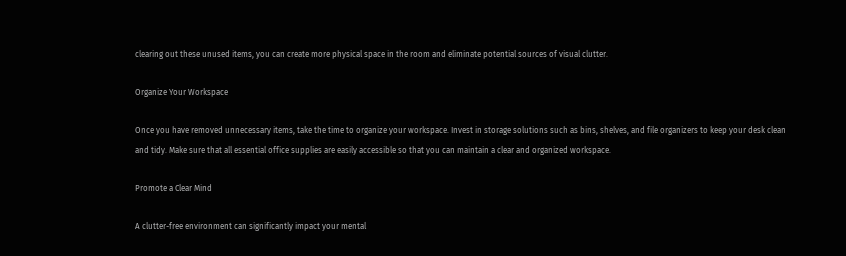clearing out these unused items, you can create more physical space in the room and eliminate potential sources of visual clutter.

Organize Your Workspace

Once you have removed unnecessary items, take the time to organize your workspace. Invest in storage solutions such as bins, shelves, and file organizers to keep your desk clean and tidy. Make sure that all essential office supplies are easily accessible so that you can maintain a clear and organized workspace.

Promote a Clear Mind

A clutter-free environment can significantly impact your mental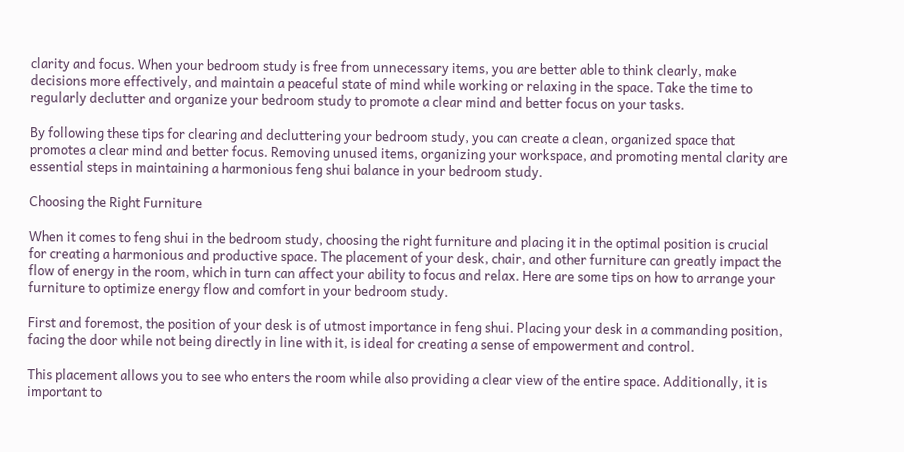clarity and focus. When your bedroom study is free from unnecessary items, you are better able to think clearly, make decisions more effectively, and maintain a peaceful state of mind while working or relaxing in the space. Take the time to regularly declutter and organize your bedroom study to promote a clear mind and better focus on your tasks.

By following these tips for clearing and decluttering your bedroom study, you can create a clean, organized space that promotes a clear mind and better focus. Removing unused items, organizing your workspace, and promoting mental clarity are essential steps in maintaining a harmonious feng shui balance in your bedroom study.

Choosing the Right Furniture

When it comes to feng shui in the bedroom study, choosing the right furniture and placing it in the optimal position is crucial for creating a harmonious and productive space. The placement of your desk, chair, and other furniture can greatly impact the flow of energy in the room, which in turn can affect your ability to focus and relax. Here are some tips on how to arrange your furniture to optimize energy flow and comfort in your bedroom study.

First and foremost, the position of your desk is of utmost importance in feng shui. Placing your desk in a commanding position, facing the door while not being directly in line with it, is ideal for creating a sense of empowerment and control.

This placement allows you to see who enters the room while also providing a clear view of the entire space. Additionally, it is important to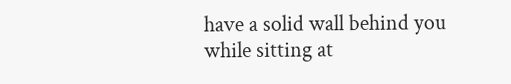have a solid wall behind you while sitting at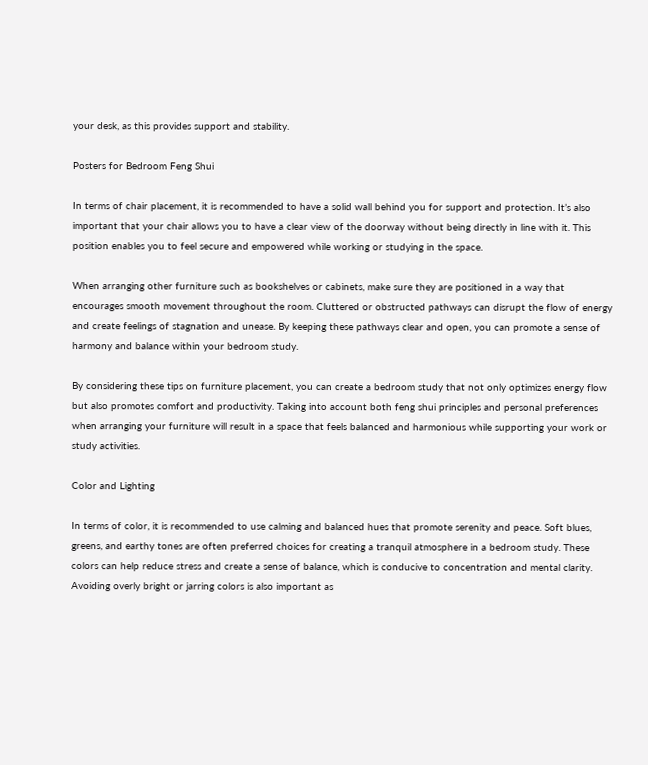your desk, as this provides support and stability.

Posters for Bedroom Feng Shui

In terms of chair placement, it is recommended to have a solid wall behind you for support and protection. It’s also important that your chair allows you to have a clear view of the doorway without being directly in line with it. This position enables you to feel secure and empowered while working or studying in the space.

When arranging other furniture such as bookshelves or cabinets, make sure they are positioned in a way that encourages smooth movement throughout the room. Cluttered or obstructed pathways can disrupt the flow of energy and create feelings of stagnation and unease. By keeping these pathways clear and open, you can promote a sense of harmony and balance within your bedroom study.

By considering these tips on furniture placement, you can create a bedroom study that not only optimizes energy flow but also promotes comfort and productivity. Taking into account both feng shui principles and personal preferences when arranging your furniture will result in a space that feels balanced and harmonious while supporting your work or study activities.

Color and Lighting

In terms of color, it is recommended to use calming and balanced hues that promote serenity and peace. Soft blues, greens, and earthy tones are often preferred choices for creating a tranquil atmosphere in a bedroom study. These colors can help reduce stress and create a sense of balance, which is conducive to concentration and mental clarity. Avoiding overly bright or jarring colors is also important as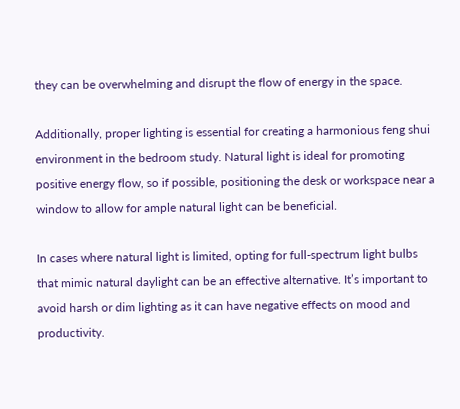they can be overwhelming and disrupt the flow of energy in the space.

Additionally, proper lighting is essential for creating a harmonious feng shui environment in the bedroom study. Natural light is ideal for promoting positive energy flow, so if possible, positioning the desk or workspace near a window to allow for ample natural light can be beneficial.

In cases where natural light is limited, opting for full-spectrum light bulbs that mimic natural daylight can be an effective alternative. It’s important to avoid harsh or dim lighting as it can have negative effects on mood and productivity.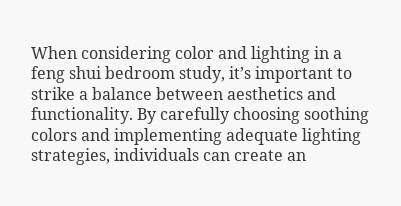When considering color and lighting in a feng shui bedroom study, it’s important to strike a balance between aesthetics and functionality. By carefully choosing soothing colors and implementing adequate lighting strategies, individuals can create an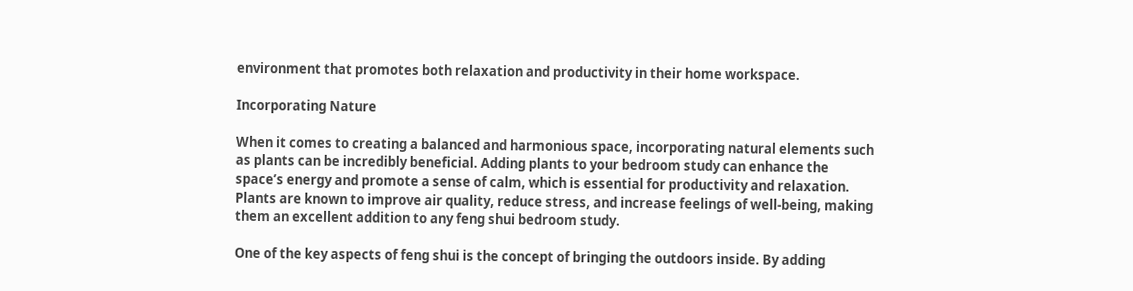environment that promotes both relaxation and productivity in their home workspace.

Incorporating Nature

When it comes to creating a balanced and harmonious space, incorporating natural elements such as plants can be incredibly beneficial. Adding plants to your bedroom study can enhance the space’s energy and promote a sense of calm, which is essential for productivity and relaxation. Plants are known to improve air quality, reduce stress, and increase feelings of well-being, making them an excellent addition to any feng shui bedroom study.

One of the key aspects of feng shui is the concept of bringing the outdoors inside. By adding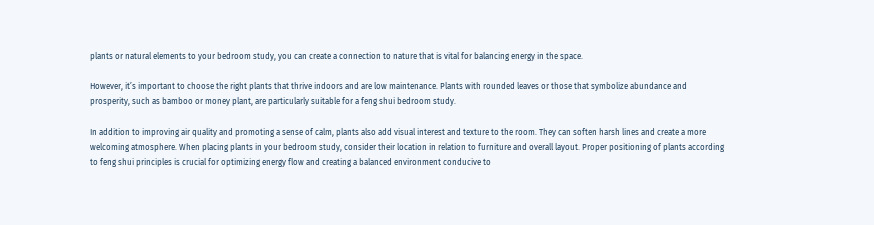plants or natural elements to your bedroom study, you can create a connection to nature that is vital for balancing energy in the space.

However, it’s important to choose the right plants that thrive indoors and are low maintenance. Plants with rounded leaves or those that symbolize abundance and prosperity, such as bamboo or money plant, are particularly suitable for a feng shui bedroom study.

In addition to improving air quality and promoting a sense of calm, plants also add visual interest and texture to the room. They can soften harsh lines and create a more welcoming atmosphere. When placing plants in your bedroom study, consider their location in relation to furniture and overall layout. Proper positioning of plants according to feng shui principles is crucial for optimizing energy flow and creating a balanced environment conducive to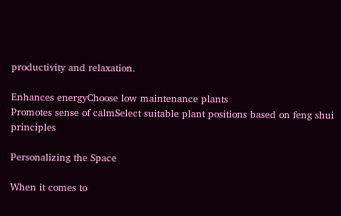productivity and relaxation.

Enhances energyChoose low maintenance plants
Promotes sense of calmSelect suitable plant positions based on feng shui principles

Personalizing the Space

When it comes to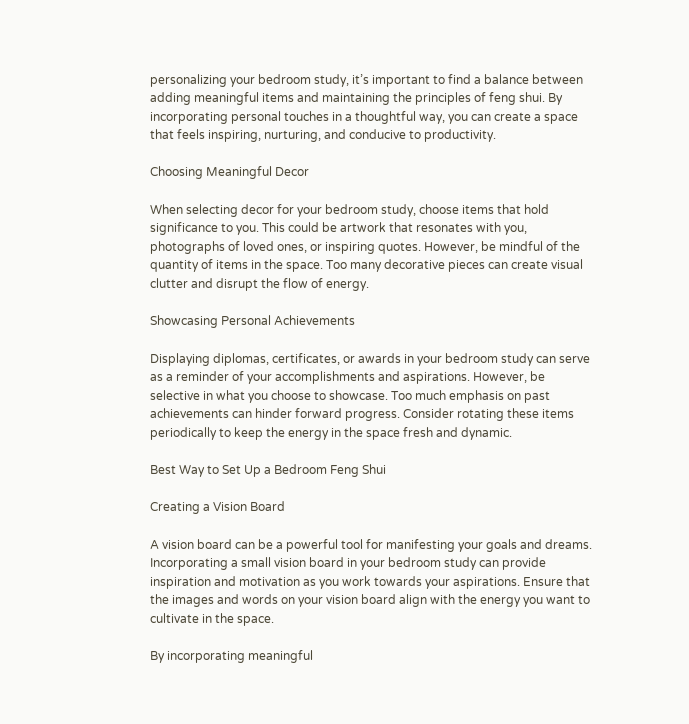personalizing your bedroom study, it’s important to find a balance between adding meaningful items and maintaining the principles of feng shui. By incorporating personal touches in a thoughtful way, you can create a space that feels inspiring, nurturing, and conducive to productivity.

Choosing Meaningful Decor

When selecting decor for your bedroom study, choose items that hold significance to you. This could be artwork that resonates with you, photographs of loved ones, or inspiring quotes. However, be mindful of the quantity of items in the space. Too many decorative pieces can create visual clutter and disrupt the flow of energy.

Showcasing Personal Achievements

Displaying diplomas, certificates, or awards in your bedroom study can serve as a reminder of your accomplishments and aspirations. However, be selective in what you choose to showcase. Too much emphasis on past achievements can hinder forward progress. Consider rotating these items periodically to keep the energy in the space fresh and dynamic.

Best Way to Set Up a Bedroom Feng Shui

Creating a Vision Board

A vision board can be a powerful tool for manifesting your goals and dreams. Incorporating a small vision board in your bedroom study can provide inspiration and motivation as you work towards your aspirations. Ensure that the images and words on your vision board align with the energy you want to cultivate in the space.

By incorporating meaningful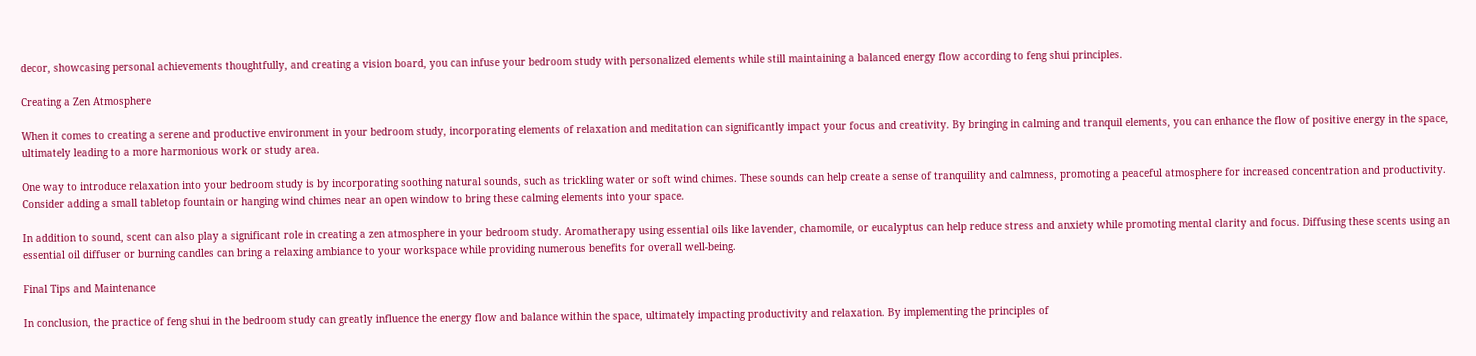decor, showcasing personal achievements thoughtfully, and creating a vision board, you can infuse your bedroom study with personalized elements while still maintaining a balanced energy flow according to feng shui principles.

Creating a Zen Atmosphere

When it comes to creating a serene and productive environment in your bedroom study, incorporating elements of relaxation and meditation can significantly impact your focus and creativity. By bringing in calming and tranquil elements, you can enhance the flow of positive energy in the space, ultimately leading to a more harmonious work or study area.

One way to introduce relaxation into your bedroom study is by incorporating soothing natural sounds, such as trickling water or soft wind chimes. These sounds can help create a sense of tranquility and calmness, promoting a peaceful atmosphere for increased concentration and productivity. Consider adding a small tabletop fountain or hanging wind chimes near an open window to bring these calming elements into your space.

In addition to sound, scent can also play a significant role in creating a zen atmosphere in your bedroom study. Aromatherapy using essential oils like lavender, chamomile, or eucalyptus can help reduce stress and anxiety while promoting mental clarity and focus. Diffusing these scents using an essential oil diffuser or burning candles can bring a relaxing ambiance to your workspace while providing numerous benefits for overall well-being.

Final Tips and Maintenance

In conclusion, the practice of feng shui in the bedroom study can greatly influence the energy flow and balance within the space, ultimately impacting productivity and relaxation. By implementing the principles of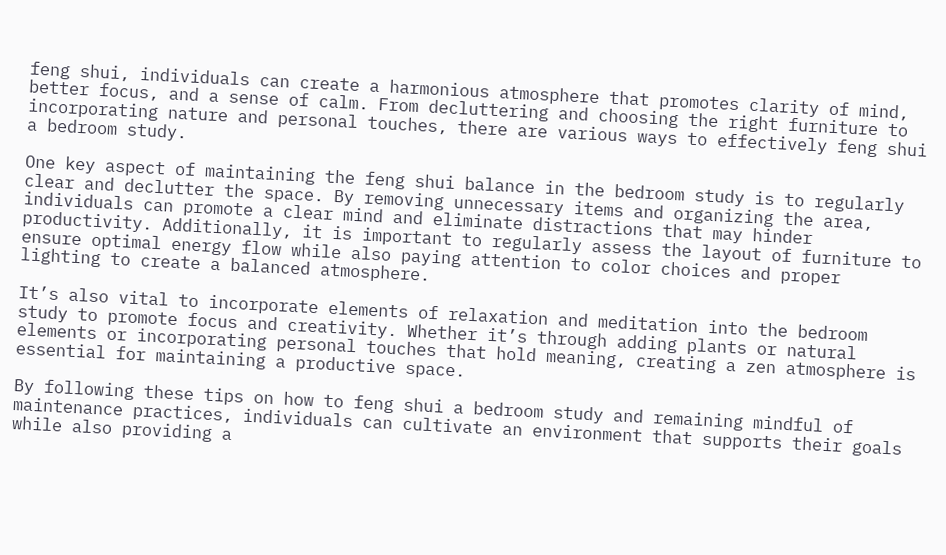feng shui, individuals can create a harmonious atmosphere that promotes clarity of mind, better focus, and a sense of calm. From decluttering and choosing the right furniture to incorporating nature and personal touches, there are various ways to effectively feng shui a bedroom study.

One key aspect of maintaining the feng shui balance in the bedroom study is to regularly clear and declutter the space. By removing unnecessary items and organizing the area, individuals can promote a clear mind and eliminate distractions that may hinder productivity. Additionally, it is important to regularly assess the layout of furniture to ensure optimal energy flow while also paying attention to color choices and proper lighting to create a balanced atmosphere.

It’s also vital to incorporate elements of relaxation and meditation into the bedroom study to promote focus and creativity. Whether it’s through adding plants or natural elements or incorporating personal touches that hold meaning, creating a zen atmosphere is essential for maintaining a productive space.

By following these tips on how to feng shui a bedroom study and remaining mindful of maintenance practices, individuals can cultivate an environment that supports their goals while also providing a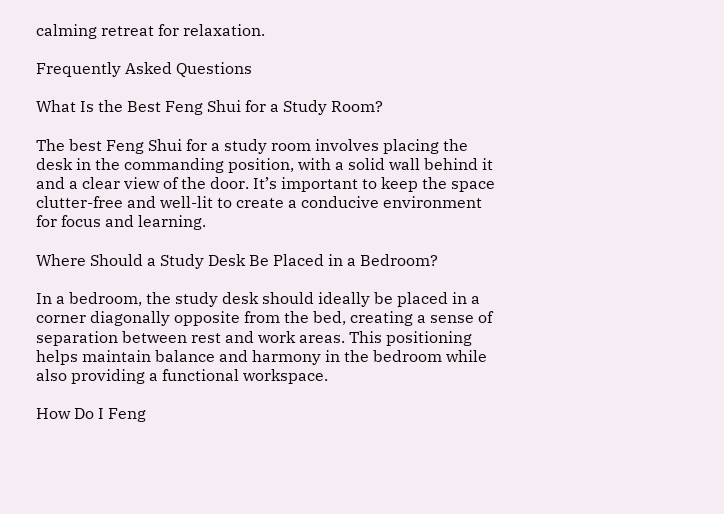calming retreat for relaxation.

Frequently Asked Questions

What Is the Best Feng Shui for a Study Room?

The best Feng Shui for a study room involves placing the desk in the commanding position, with a solid wall behind it and a clear view of the door. It’s important to keep the space clutter-free and well-lit to create a conducive environment for focus and learning.

Where Should a Study Desk Be Placed in a Bedroom?

In a bedroom, the study desk should ideally be placed in a corner diagonally opposite from the bed, creating a sense of separation between rest and work areas. This positioning helps maintain balance and harmony in the bedroom while also providing a functional workspace.

How Do I Feng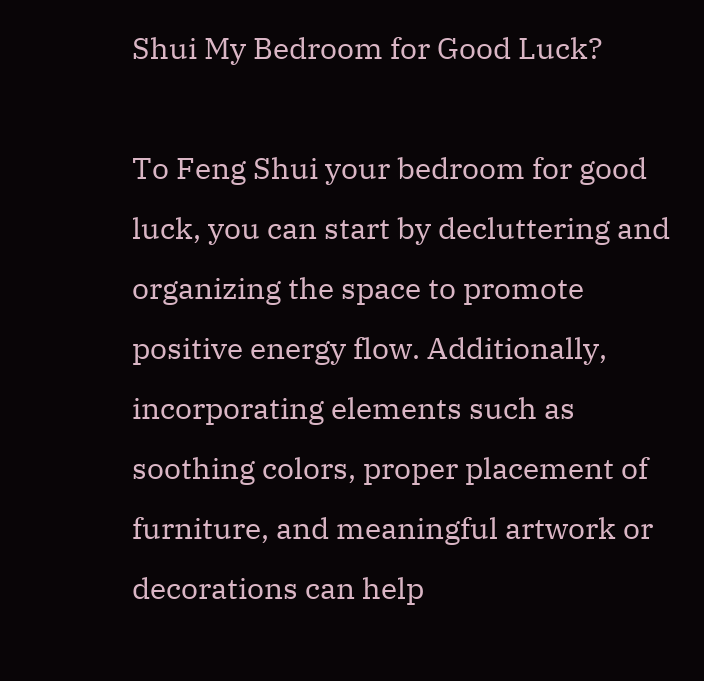Shui My Bedroom for Good Luck?

To Feng Shui your bedroom for good luck, you can start by decluttering and organizing the space to promote positive energy flow. Additionally, incorporating elements such as soothing colors, proper placement of furniture, and meaningful artwork or decorations can help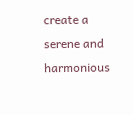create a serene and harmonious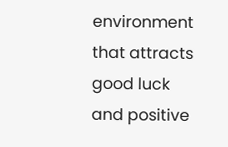environment that attracts good luck and positive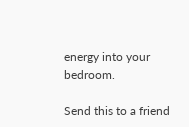energy into your bedroom.

Send this to a friend